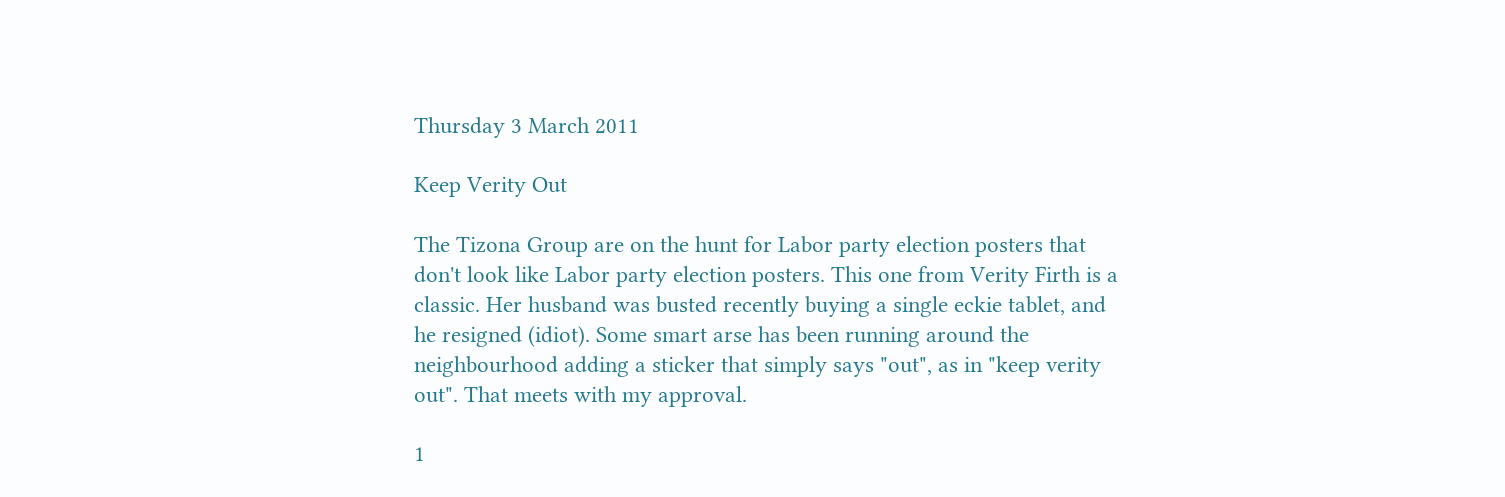Thursday 3 March 2011

Keep Verity Out

The Tizona Group are on the hunt for Labor party election posters that don't look like Labor party election posters. This one from Verity Firth is a classic. Her husband was busted recently buying a single eckie tablet, and he resigned (idiot). Some smart arse has been running around the neighbourhood adding a sticker that simply says "out", as in "keep verity out". That meets with my approval.

1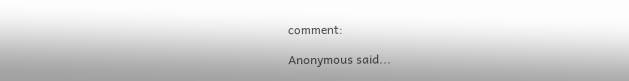comment:

Anonymous said...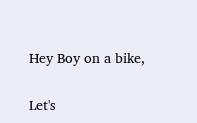Hey Boy on a bike,

Let's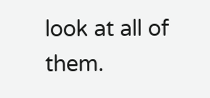look at all of them.